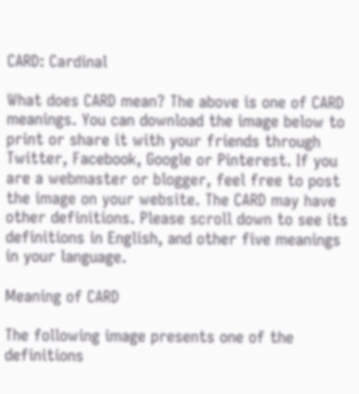CARD: Cardinal

What does CARD mean? The above is one of CARD meanings. You can download the image below to print or share it with your friends through Twitter, Facebook, Google or Pinterest. If you are a webmaster or blogger, feel free to post the image on your website. The CARD may have other definitions. Please scroll down to see its definitions in English, and other five meanings in your language.

Meaning of CARD

The following image presents one of the definitions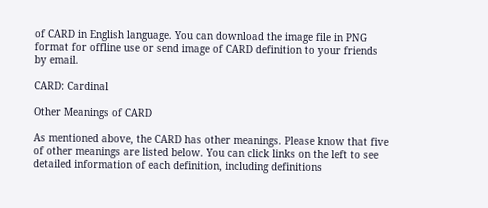of CARD in English language. You can download the image file in PNG format for offline use or send image of CARD definition to your friends by email.

CARD: Cardinal

Other Meanings of CARD

As mentioned above, the CARD has other meanings. Please know that five of other meanings are listed below. You can click links on the left to see detailed information of each definition, including definitions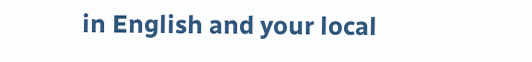in English and your local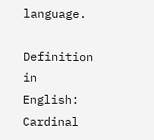language.

Definition in English: Cardinal